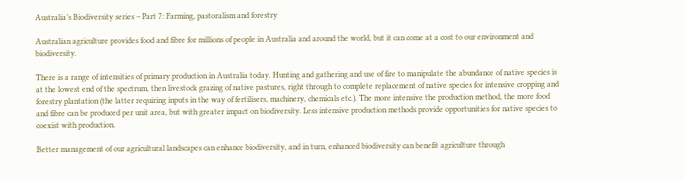Australia’s Biodiversity series – Part 7: Farming, pastoralism and forestry

Australian agriculture provides food and fibre for millions of people in Australia and around the world, but it can come at a cost to our environment and biodiversity.

There is a range of intensities of primary production in Australia today. Hunting and gathering and use of fire to manipulate the abundance of native species is at the lowest end of the spectrum, then livestock grazing of native pastures, right through to complete replacement of native species for intensive cropping and forestry plantation (the latter requiring inputs in the way of fertilisers, machinery, chemicals etc.). The more intensive the production method, the more food and fibre can be produced per unit area, but with greater impact on biodiversity. Less intensive production methods provide opportunities for native species to coexist with production.

Better management of our agricultural landscapes can enhance biodiversity, and in turn, enhanced biodiversity can benefit agriculture through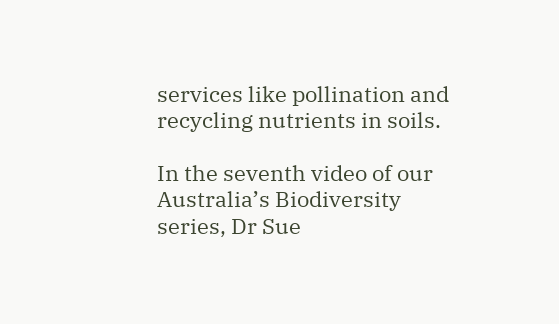services like pollination and recycling nutrients in soils.

In the seventh video of our Australia’s Biodiversity series, Dr Sue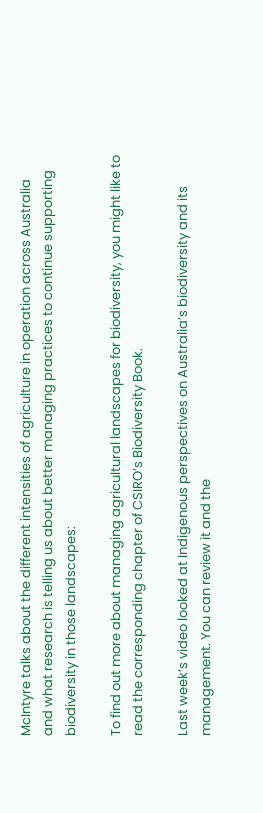McIntyre talks about the different intensities of agriculture in operation across Australia and what research is telling us about better managing practices to continue supporting biodiversity in those landscapes:

To find out more about managing agricultural landscapes for biodiversity, you might like to read the corresponding chapter of CSIRO’s Biodiversity Book.

Last week’s video looked at Indigenous perspectives on Australia’s biodiversity and its management. You can review it and the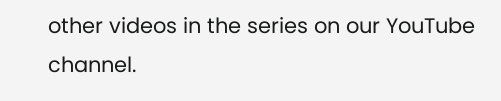other videos in the series on our YouTube channel.